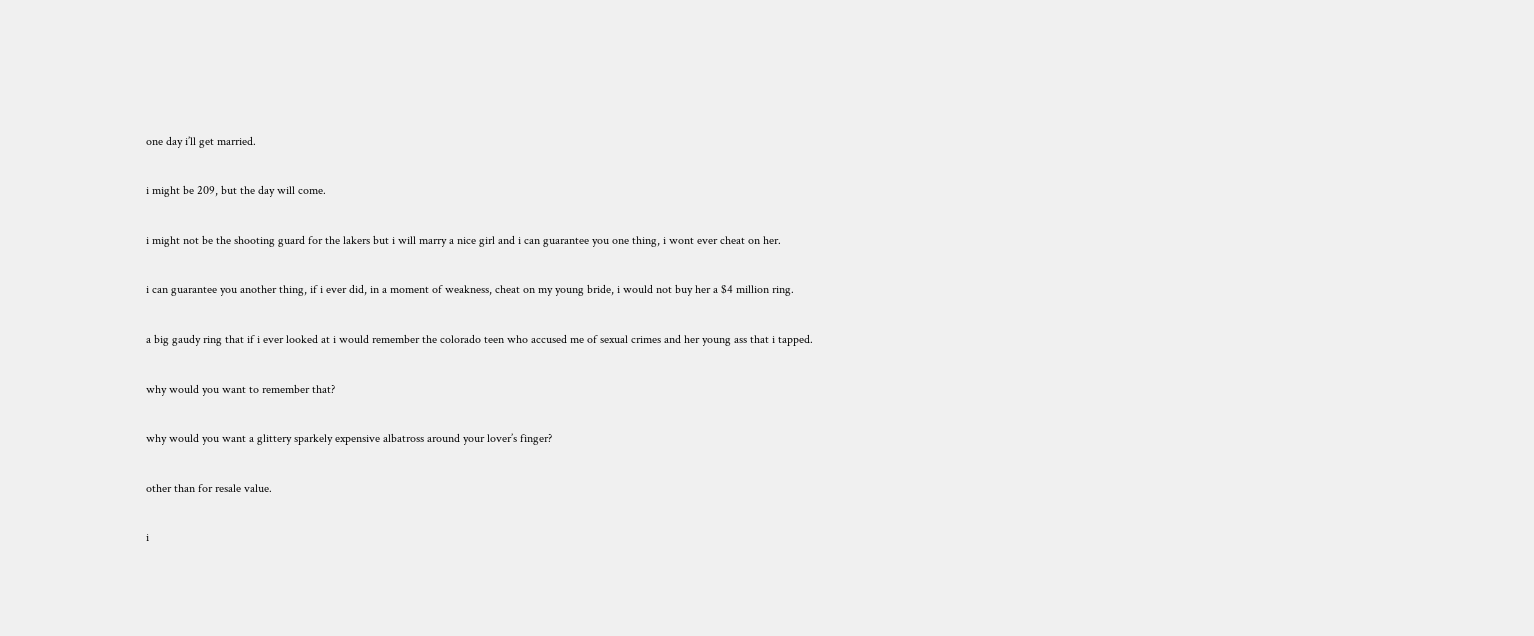one day i’ll get married.

i might be 209, but the day will come.

i might not be the shooting guard for the lakers but i will marry a nice girl and i can guarantee you one thing, i wont ever cheat on her.

i can guarantee you another thing, if i ever did, in a moment of weakness, cheat on my young bride, i would not buy her a $4 million ring.

a big gaudy ring that if i ever looked at i would remember the colorado teen who accused me of sexual crimes and her young ass that i tapped.

why would you want to remember that?

why would you want a glittery sparkely expensive albatross around your lover’s finger?

other than for resale value.

i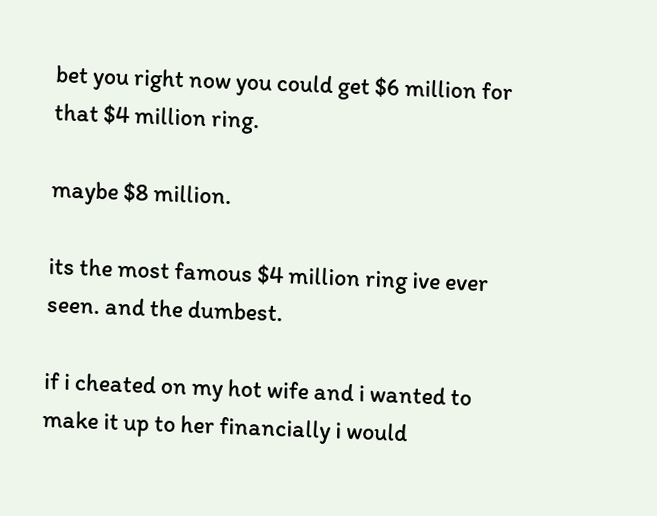bet you right now you could get $6 million for that $4 million ring.

maybe $8 million.

its the most famous $4 million ring ive ever seen. and the dumbest.

if i cheated on my hot wife and i wanted to make it up to her financially i would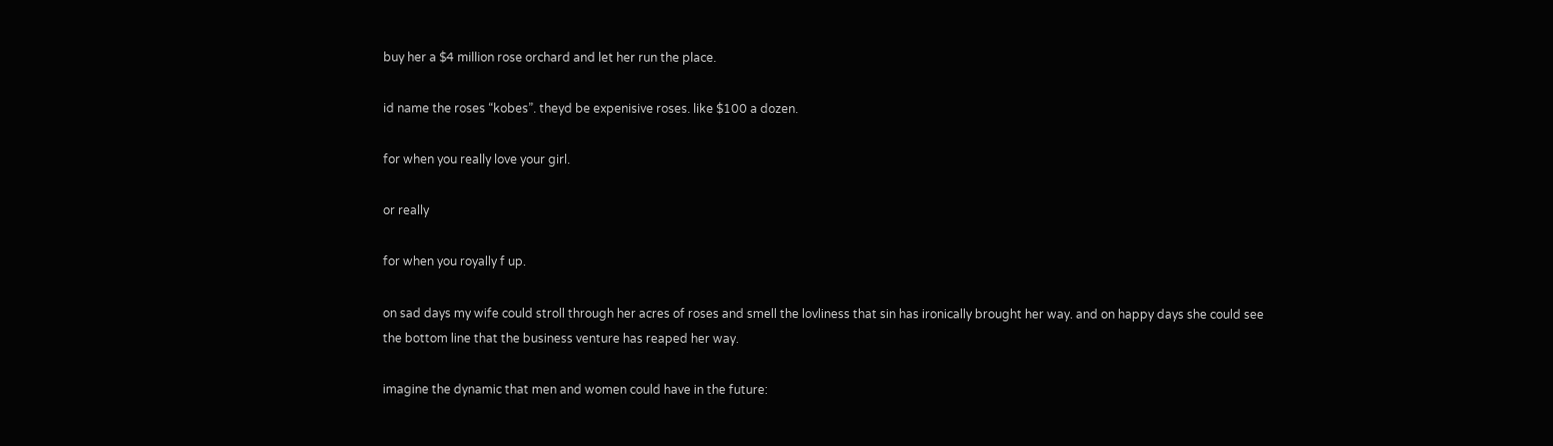buy her a $4 million rose orchard and let her run the place.

id name the roses “kobes”. theyd be expenisive roses. like $100 a dozen.

for when you really love your girl.

or really

for when you royally f up.

on sad days my wife could stroll through her acres of roses and smell the lovliness that sin has ironically brought her way. and on happy days she could see the bottom line that the business venture has reaped her way.

imagine the dynamic that men and women could have in the future: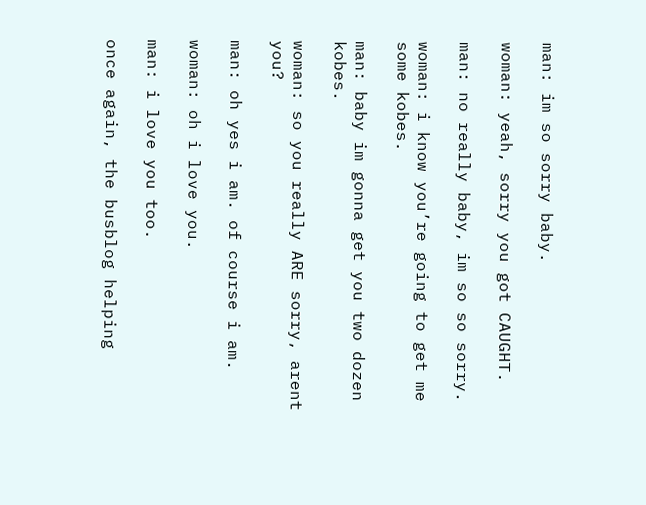man: im so sorry baby.

woman: yeah, sorry you got CAUGHT.

man: no really baby, im so so sorry.

woman: i know you’re going to get me some kobes.

man: baby im gonna get you two dozen kobes.

woman: so you really ARE sorry, arent you?

man: oh yes i am. of course i am.

woman: oh i love you.

man: i love you too.

once again, the busblog helping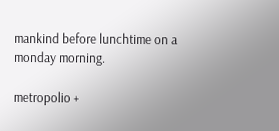mankind before lunchtime on a monday morning.

metropolio +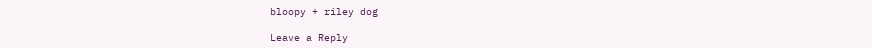bloopy + riley dog

Leave a Reply